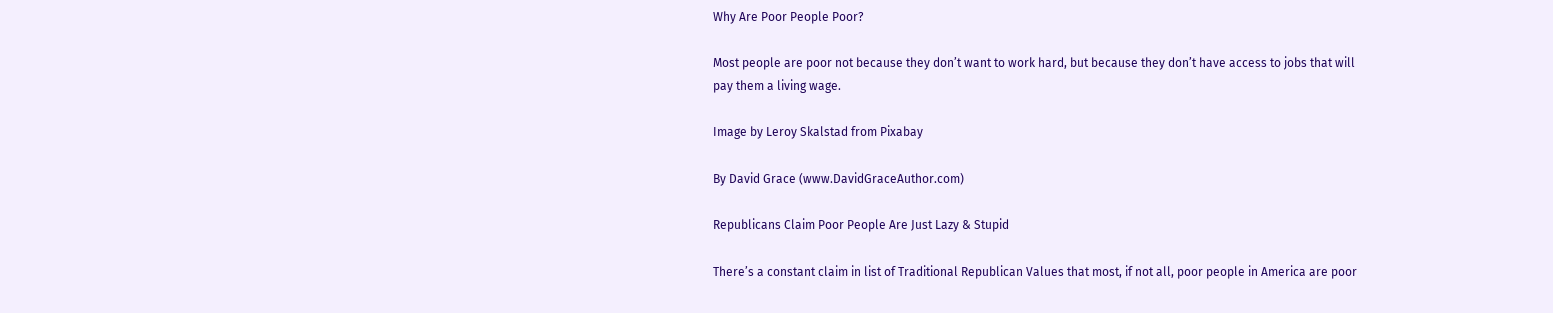Why Are Poor People Poor?

Most people are poor not because they don’t want to work hard, but because they don’t have access to jobs that will pay them a living wage.

Image by Leroy Skalstad from Pixabay

By David Grace (www.DavidGraceAuthor.com)

Republicans Claim Poor People Are Just Lazy & Stupid

There’s a constant claim in list of Traditional Republican Values that most, if not all, poor people in America are poor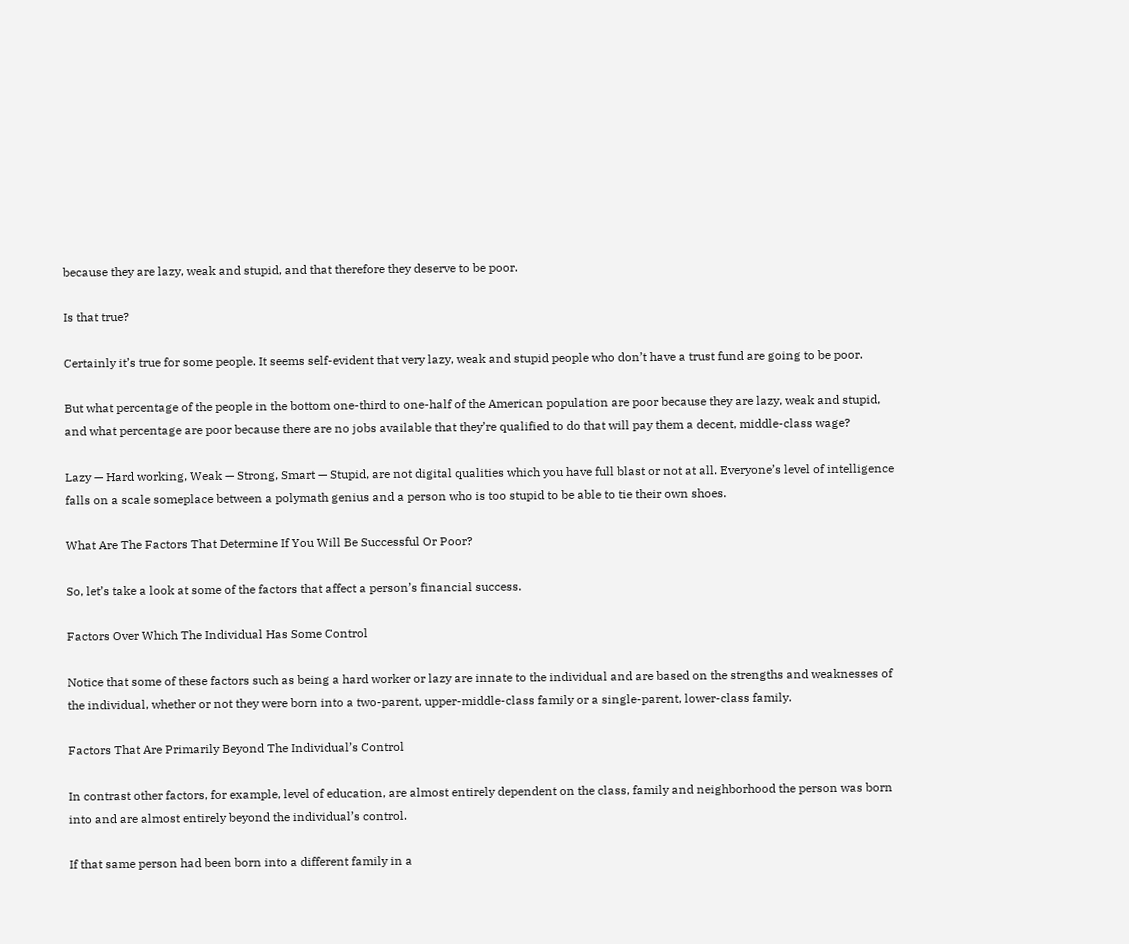because they are lazy, weak and stupid, and that therefore they deserve to be poor.

Is that true?

Certainly it’s true for some people. It seems self-evident that very lazy, weak and stupid people who don’t have a trust fund are going to be poor.

But what percentage of the people in the bottom one-third to one-half of the American population are poor because they are lazy, weak and stupid, and what percentage are poor because there are no jobs available that they’re qualified to do that will pay them a decent, middle-class wage?

Lazy — Hard working, Weak — Strong, Smart — Stupid, are not digital qualities which you have full blast or not at all. Everyone’s level of intelligence falls on a scale someplace between a polymath genius and a person who is too stupid to be able to tie their own shoes.

What Are The Factors That Determine If You Will Be Successful Or Poor?

So, let’s take a look at some of the factors that affect a person’s financial success.

Factors Over Which The Individual Has Some Control

Notice that some of these factors such as being a hard worker or lazy are innate to the individual and are based on the strengths and weaknesses of the individual, whether or not they were born into a two-parent, upper-middle-class family or a single-parent, lower-class family.

Factors That Are Primarily Beyond The Individual’s Control

In contrast other factors, for example, level of education, are almost entirely dependent on the class, family and neighborhood the person was born into and are almost entirely beyond the individual’s control.

If that same person had been born into a different family in a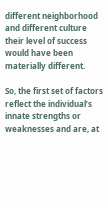different neighborhood and different culture their level of success would have been materially different.

So, the first set of factors reflect the individual’s innate strengths or weaknesses and are, at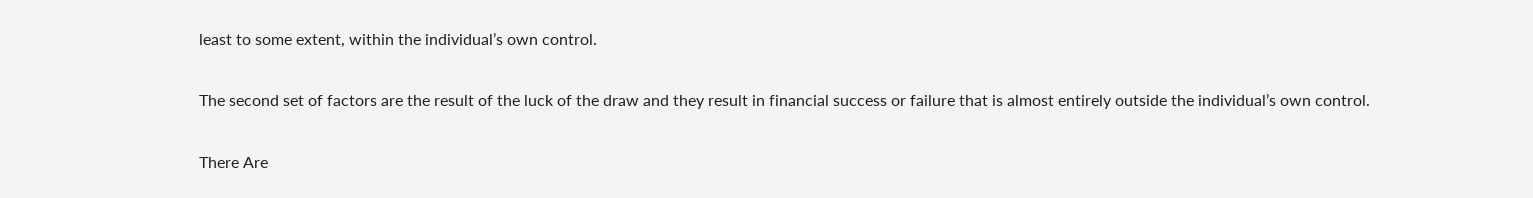least to some extent, within the individual’s own control.

The second set of factors are the result of the luck of the draw and they result in financial success or failure that is almost entirely outside the individual’s own control.

There Are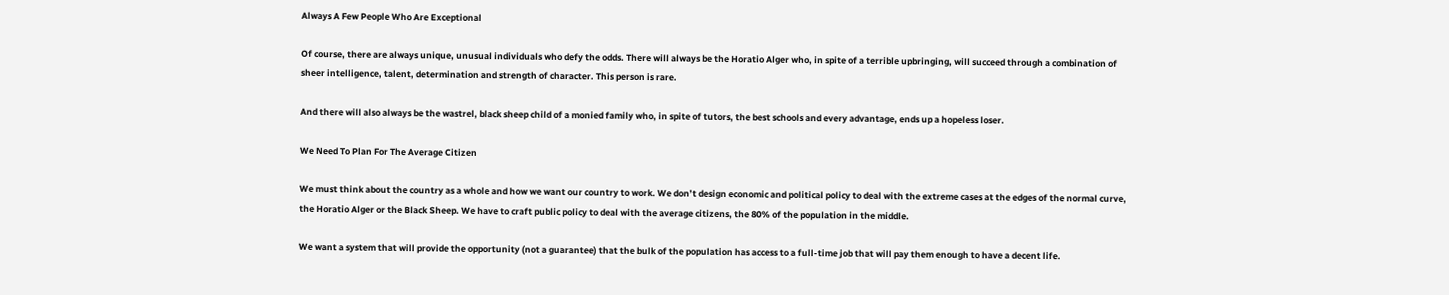Always A Few People Who Are Exceptional

Of course, there are always unique, unusual individuals who defy the odds. There will always be the Horatio Alger who, in spite of a terrible upbringing, will succeed through a combination of sheer intelligence, talent, determination and strength of character. This person is rare.

And there will also always be the wastrel, black sheep child of a monied family who, in spite of tutors, the best schools and every advantage, ends up a hopeless loser.

We Need To Plan For The Average Citizen

We must think about the country as a whole and how we want our country to work. We don’t design economic and political policy to deal with the extreme cases at the edges of the normal curve, the Horatio Alger or the Black Sheep. We have to craft public policy to deal with the average citizens, the 80% of the population in the middle.

We want a system that will provide the opportunity (not a guarantee) that the bulk of the population has access to a full-time job that will pay them enough to have a decent life.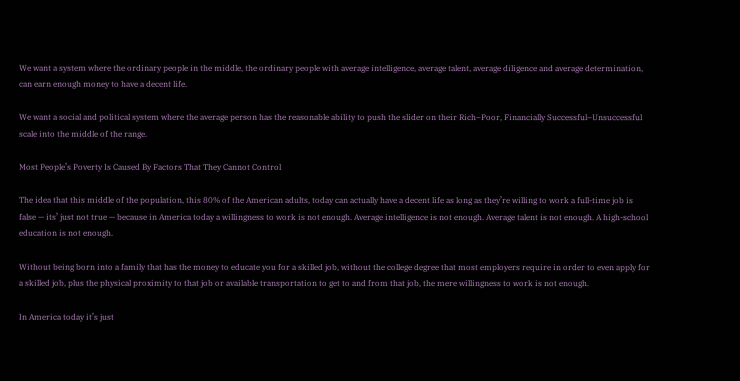We want a system where the ordinary people in the middle, the ordinary people with average intelligence, average talent, average diligence and average determination, can earn enough money to have a decent life.

We want a social and political system where the average person has the reasonable ability to push the slider on their Rich–Poor, Financially Successful–Unsuccessful scale into the middle of the range.

Most People’s Poverty Is Caused By Factors That They Cannot Control

The idea that this middle of the population, this 80% of the American adults, today can actually have a decent life as long as they’re willing to work a full-time job is false — its’ just not true — because in America today a willingness to work is not enough. Average intelligence is not enough. Average talent is not enough. A high-school education is not enough.

Without being born into a family that has the money to educate you for a skilled job, without the college degree that most employers require in order to even apply for a skilled job, plus the physical proximity to that job or available transportation to get to and from that job, the mere willingness to work is not enough.

In America today it’s just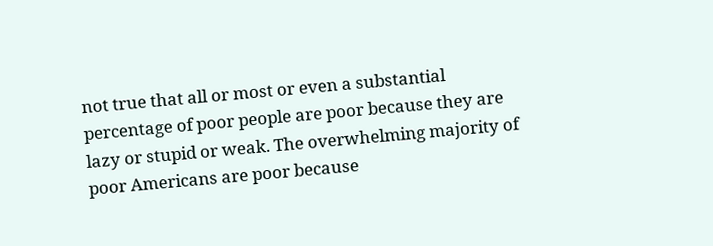not true that all or most or even a substantial percentage of poor people are poor because they are lazy or stupid or weak. The overwhelming majority of poor Americans are poor because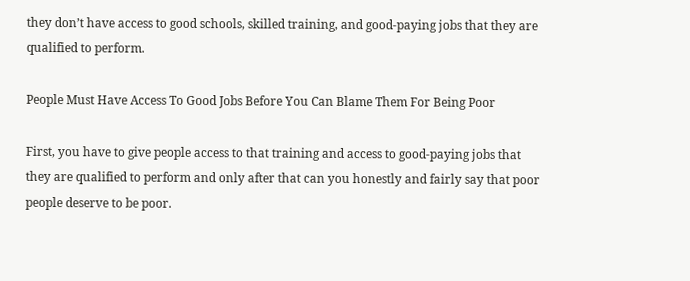they don’t have access to good schools, skilled training, and good-paying jobs that they are qualified to perform.

People Must Have Access To Good Jobs Before You Can Blame Them For Being Poor

First, you have to give people access to that training and access to good-paying jobs that they are qualified to perform and only after that can you honestly and fairly say that poor people deserve to be poor.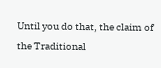Until you do that, the claim of the Traditional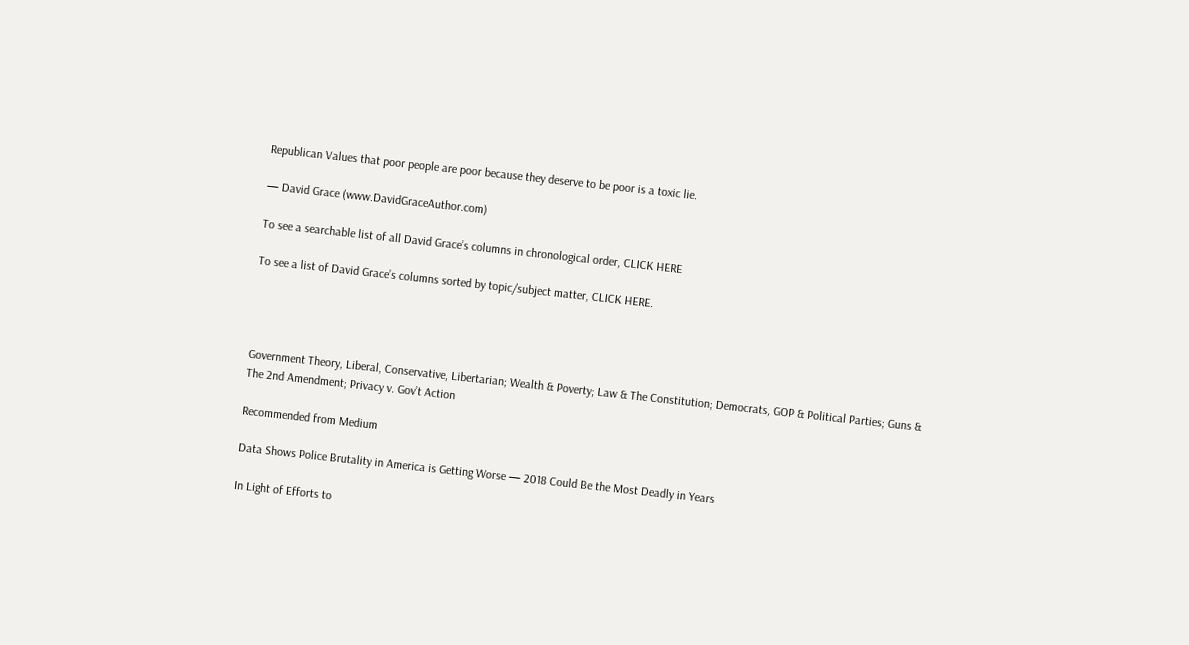Republican Values that poor people are poor because they deserve to be poor is a toxic lie.

— David Grace (www.DavidGraceAuthor.com)

To see a searchable list of all David Grace’s columns in chronological order, CLICK HERE

To see a list of David Grace’s columns sorted by topic/subject matter, CLICK HERE.




Government Theory, Liberal, Conservative, Libertarian; Wealth & Poverty; Law & The Constitution; Democrats, GOP & Political Parties; Guns & The 2nd Amendment; Privacy v. Gov’t Action

Recommended from Medium

Data Shows Police Brutality in America is Getting Worse — 2018 Could Be the Most Deadly in Years

In Light of Efforts to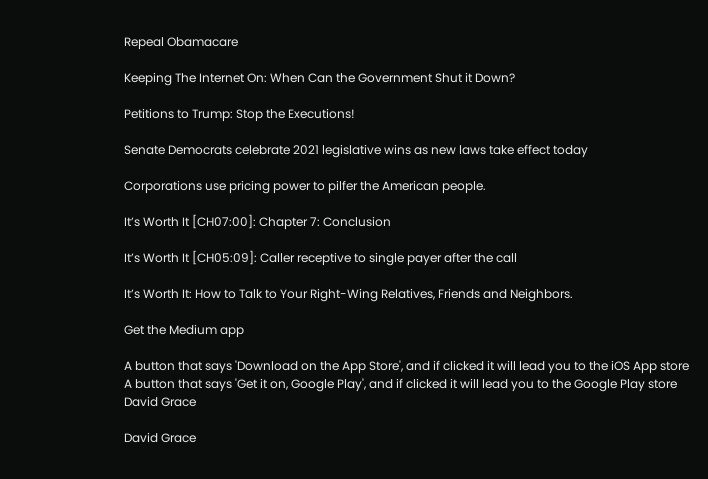Repeal Obamacare

Keeping The Internet On: When Can the Government Shut it Down?

Petitions to Trump: Stop the Executions!

Senate Democrats celebrate 2021 legislative wins as new laws take effect today

Corporations use pricing power to pilfer the American people.

It’s Worth It [CH07:00]: Chapter 7: Conclusion

It’s Worth It [CH05:09]: Caller receptive to single payer after the call

It’s Worth It: How to Talk to Your Right-Wing Relatives, Friends and Neighbors.

Get the Medium app

A button that says 'Download on the App Store', and if clicked it will lead you to the iOS App store
A button that says 'Get it on, Google Play', and if clicked it will lead you to the Google Play store
David Grace

David Grace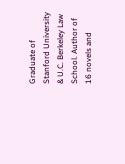Graduate of Stanford University & U.C. Berkeley Law School. Author of 16 novels and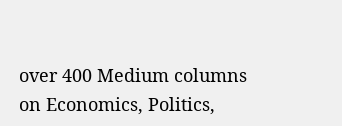over 400 Medium columns on Economics, Politics,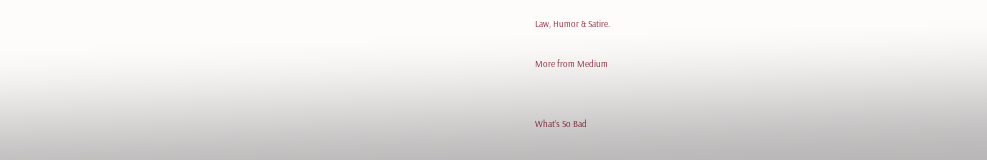Law, Humor & Satire.

More from Medium


What’s So Bad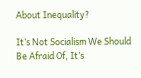About Inequality?

It’s Not Socialism We Should Be Afraid Of, It’s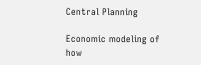Central Planning

Economic modeling of how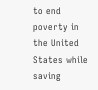to end poverty in the United States while saving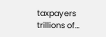taxpayers trillions of…